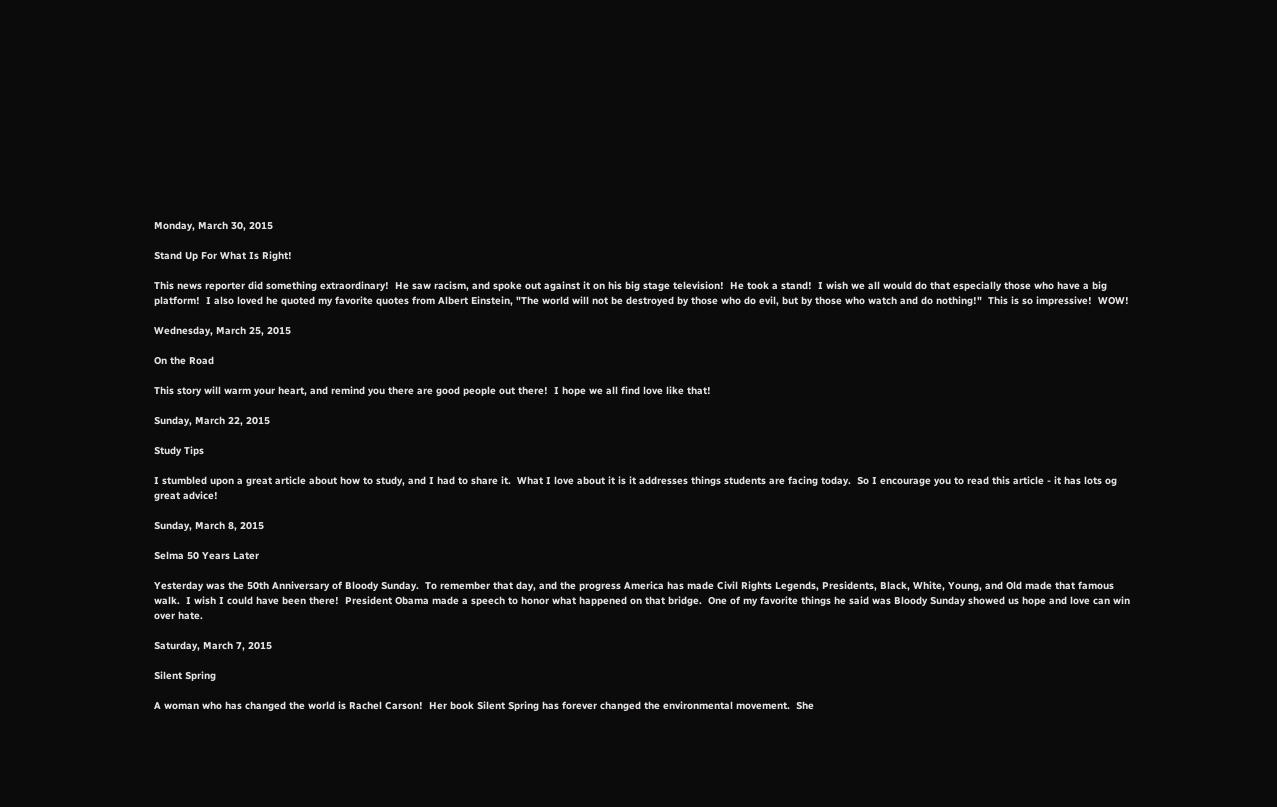Monday, March 30, 2015

Stand Up For What Is Right!

This news reporter did something extraordinary!  He saw racism, and spoke out against it on his big stage television!  He took a stand!  I wish we all would do that especially those who have a big platform!  I also loved he quoted my favorite quotes from Albert Einstein, "The world will not be destroyed by those who do evil, but by those who watch and do nothing!"  This is so impressive!  WOW!

Wednesday, March 25, 2015

On the Road

This story will warm your heart, and remind you there are good people out there!  I hope we all find love like that!

Sunday, March 22, 2015

Study Tips

I stumbled upon a great article about how to study, and I had to share it.  What I love about it is it addresses things students are facing today.  So I encourage you to read this article - it has lots og great advice!

Sunday, March 8, 2015

Selma 50 Years Later

Yesterday was the 50th Anniversary of Bloody Sunday.  To remember that day, and the progress America has made Civil Rights Legends, Presidents, Black, White, Young, and Old made that famous walk.  I wish I could have been there!  President Obama made a speech to honor what happened on that bridge.  One of my favorite things he said was Bloody Sunday showed us hope and love can win over hate.

Saturday, March 7, 2015

Silent Spring

A woman who has changed the world is Rachel Carson!  Her book Silent Spring has forever changed the environmental movement.  She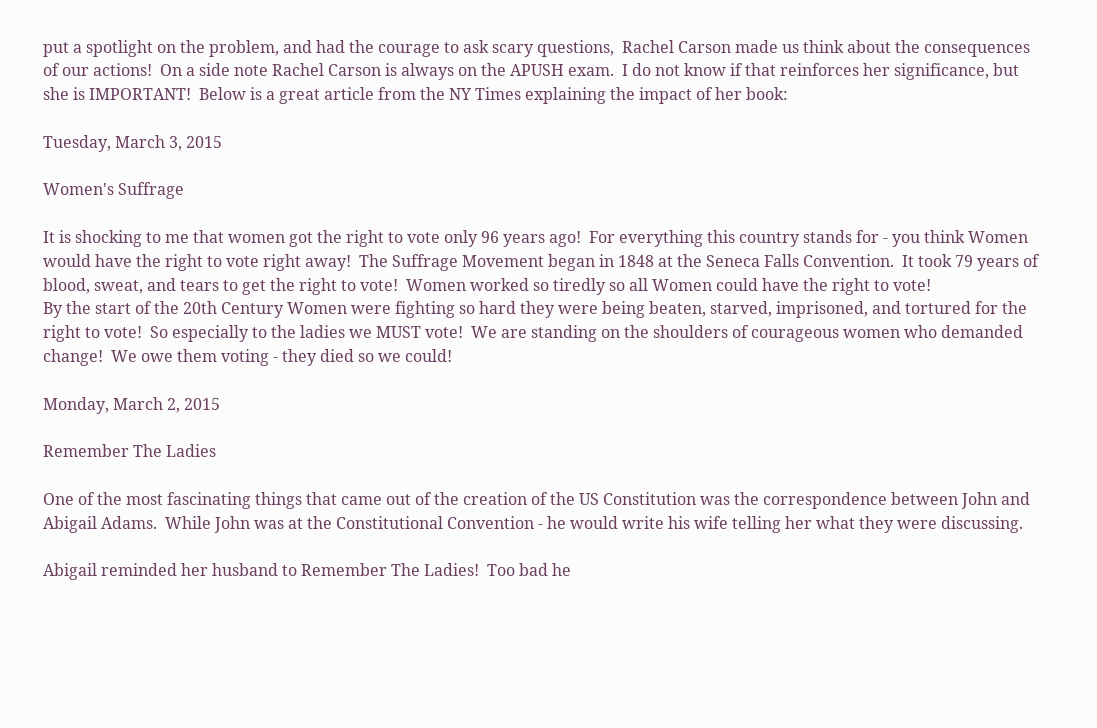put a spotlight on the problem, and had the courage to ask scary questions,  Rachel Carson made us think about the consequences of our actions!  On a side note Rachel Carson is always on the APUSH exam.  I do not know if that reinforces her significance, but she is IMPORTANT!  Below is a great article from the NY Times explaining the impact of her book:

Tuesday, March 3, 2015

Women's Suffrage

It is shocking to me that women got the right to vote only 96 years ago!  For everything this country stands for - you think Women would have the right to vote right away!  The Suffrage Movement began in 1848 at the Seneca Falls Convention.  It took 79 years of blood, sweat, and tears to get the right to vote!  Women worked so tiredly so all Women could have the right to vote!
By the start of the 20th Century Women were fighting so hard they were being beaten, starved, imprisoned, and tortured for the right to vote!  So especially to the ladies we MUST vote!  We are standing on the shoulders of courageous women who demanded change!  We owe them voting - they died so we could!

Monday, March 2, 2015

Remember The Ladies

One of the most fascinating things that came out of the creation of the US Constitution was the correspondence between John and Abigail Adams.  While John was at the Constitutional Convention - he would write his wife telling her what they were discussing.

Abigail reminded her husband to Remember The Ladies!  Too bad he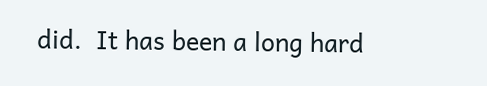did.  It has been a long hard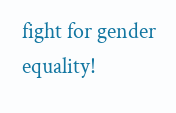fight for gender equality!